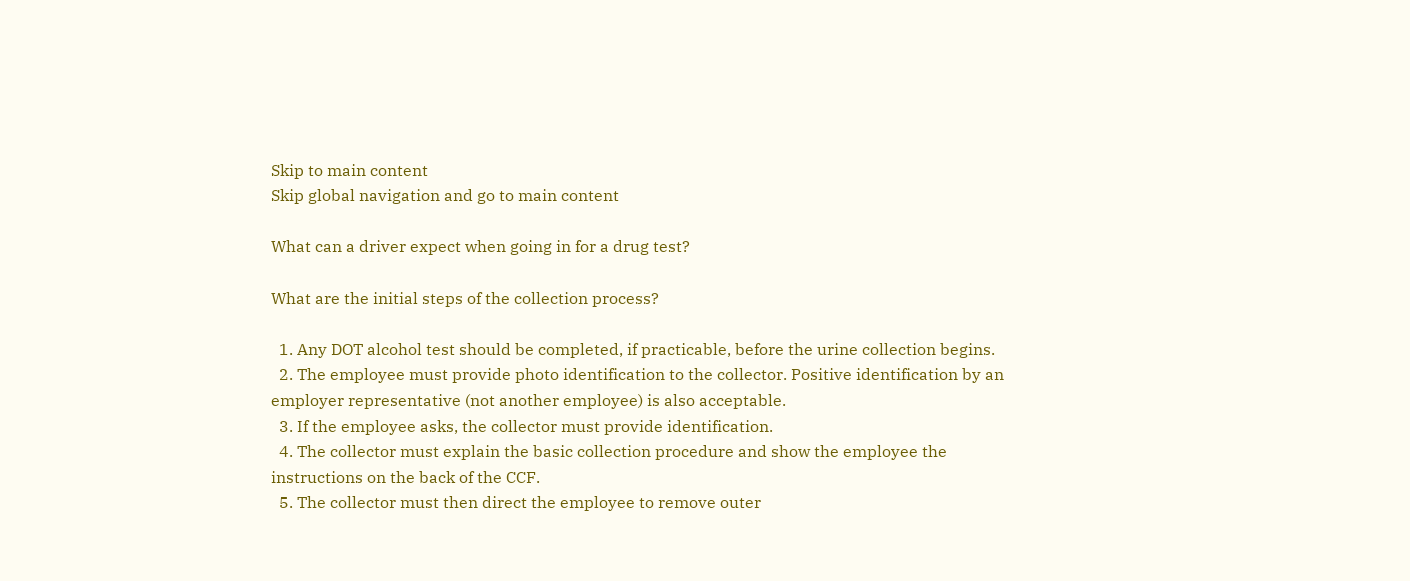Skip to main content
Skip global navigation and go to main content

What can a driver expect when going in for a drug test?

What are the initial steps of the collection process?

  1. Any DOT alcohol test should be completed, if practicable, before the urine collection begins.
  2. The employee must provide photo identification to the collector. Positive identification by an employer representative (not another employee) is also acceptable.
  3. If the employee asks, the collector must provide identification.
  4. The collector must explain the basic collection procedure and show the employee the instructions on the back of the CCF.
  5. The collector must then direct the employee to remove outer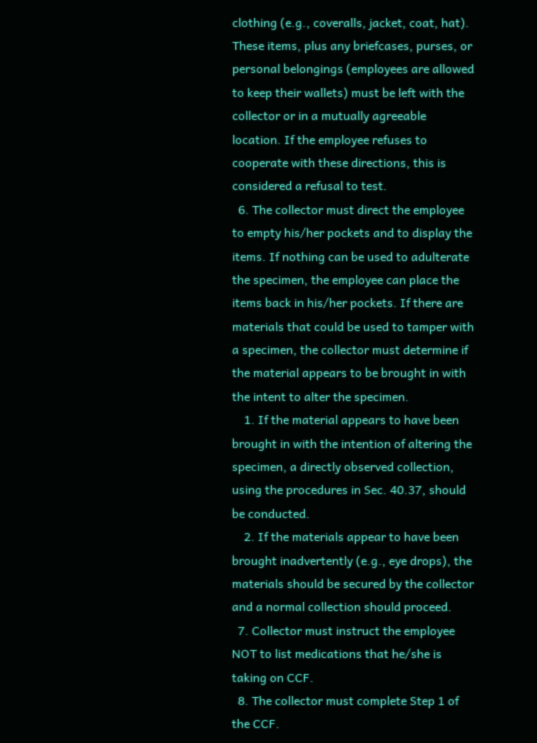clothing (e.g., coveralls, jacket, coat, hat). These items, plus any briefcases, purses, or personal belongings (employees are allowed to keep their wallets) must be left with the collector or in a mutually agreeable location. If the employee refuses to cooperate with these directions, this is considered a refusal to test.
  6. The collector must direct the employee to empty his/her pockets and to display the items. If nothing can be used to adulterate the specimen, the employee can place the items back in his/her pockets. If there are materials that could be used to tamper with a specimen, the collector must determine if the material appears to be brought in with the intent to alter the specimen.
    1. If the material appears to have been brought in with the intention of altering the specimen, a directly observed collection, using the procedures in Sec. 40.37, should be conducted.
    2. If the materials appear to have been brought inadvertently (e.g., eye drops), the materials should be secured by the collector and a normal collection should proceed.
  7. Collector must instruct the employee NOT to list medications that he/she is taking on CCF.
  8. The collector must complete Step 1 of the CCF.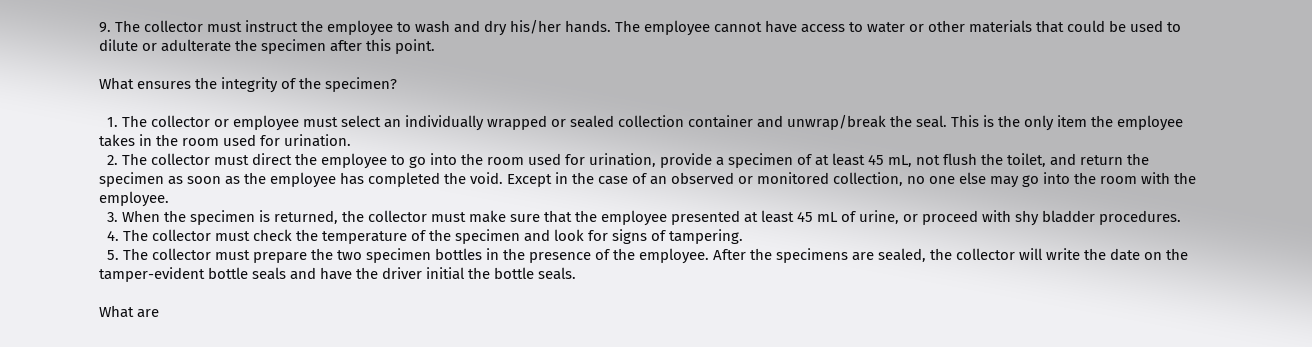9. The collector must instruct the employee to wash and dry his/her hands. The employee cannot have access to water or other materials that could be used to dilute or adulterate the specimen after this point.

What ensures the integrity of the specimen?

  1. The collector or employee must select an individually wrapped or sealed collection container and unwrap/break the seal. This is the only item the employee takes in the room used for urination.
  2. The collector must direct the employee to go into the room used for urination, provide a specimen of at least 45 mL, not flush the toilet, and return the specimen as soon as the employee has completed the void. Except in the case of an observed or monitored collection, no one else may go into the room with the employee.
  3. When the specimen is returned, the collector must make sure that the employee presented at least 45 mL of urine, or proceed with shy bladder procedures.
  4. The collector must check the temperature of the specimen and look for signs of tampering.
  5. The collector must prepare the two specimen bottles in the presence of the employee. After the specimens are sealed, the collector will write the date on the tamper-evident bottle seals and have the driver initial the bottle seals.

What are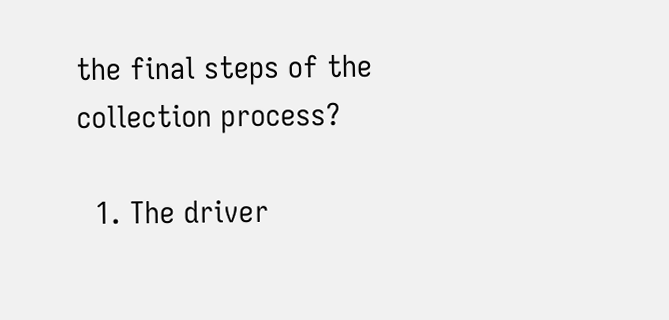the final steps of the collection process?

  1. The driver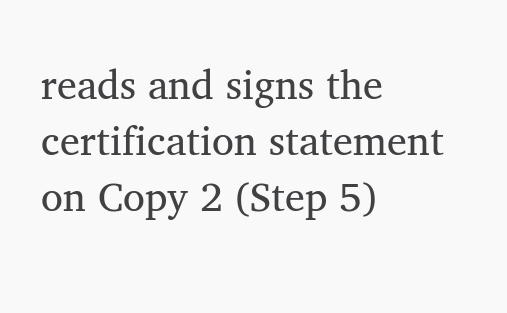reads and signs the certification statement on Copy 2 (Step 5)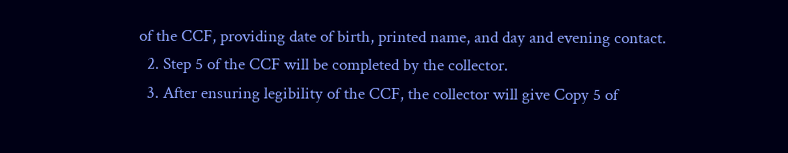of the CCF, providing date of birth, printed name, and day and evening contact.
  2. Step 5 of the CCF will be completed by the collector.
  3. After ensuring legibility of the CCF, the collector will give Copy 5 of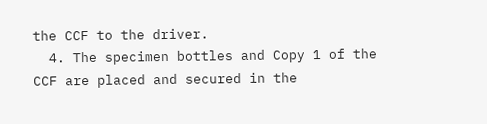the CCF to the driver.
  4. The specimen bottles and Copy 1 of the CCF are placed and secured in the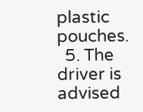plastic pouches.
  5. The driver is advised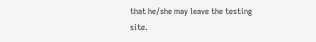that he/she may leave the testing site.